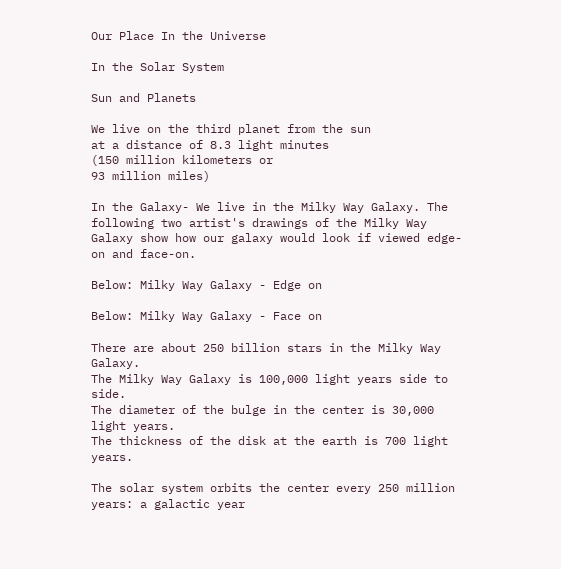Our Place In the Universe

In the Solar System

Sun and Planets

We live on the third planet from the sun
at a distance of 8.3 light minutes
(150 million kilometers or
93 million miles)

In the Galaxy- We live in the Milky Way Galaxy. The following two artist's drawings of the Milky Way Galaxy show how our galaxy would look if viewed edge-on and face-on.

Below: Milky Way Galaxy - Edge on

Below: Milky Way Galaxy - Face on

There are about 250 billion stars in the Milky Way Galaxy.
The Milky Way Galaxy is 100,000 light years side to side.
The diameter of the bulge in the center is 30,000 light years.
The thickness of the disk at the earth is 700 light years.

The solar system orbits the center every 250 million years: a galactic year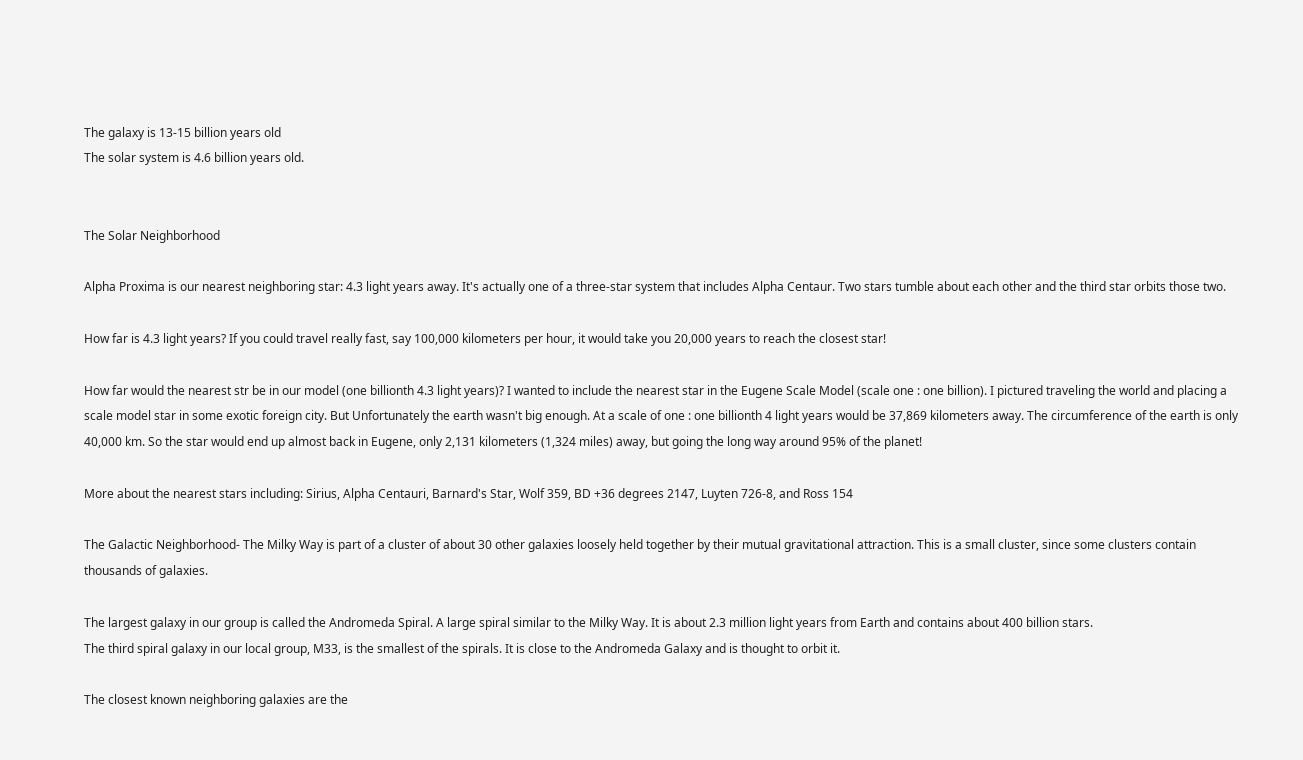The galaxy is 13-15 billion years old
The solar system is 4.6 billion years old.


The Solar Neighborhood

Alpha Proxima is our nearest neighboring star: 4.3 light years away. It's actually one of a three-star system that includes Alpha Centaur. Two stars tumble about each other and the third star orbits those two.

How far is 4.3 light years? If you could travel really fast, say 100,000 kilometers per hour, it would take you 20,000 years to reach the closest star!

How far would the nearest str be in our model (one billionth 4.3 light years)? I wanted to include the nearest star in the Eugene Scale Model (scale one : one billion). I pictured traveling the world and placing a scale model star in some exotic foreign city. But Unfortunately the earth wasn't big enough. At a scale of one : one billionth 4 light years would be 37,869 kilometers away. The circumference of the earth is only 40,000 km. So the star would end up almost back in Eugene, only 2,131 kilometers (1,324 miles) away, but going the long way around 95% of the planet!

More about the nearest stars including: Sirius, Alpha Centauri, Barnard's Star, Wolf 359, BD +36 degrees 2147, Luyten 726-8, and Ross 154

The Galactic Neighborhood- The Milky Way is part of a cluster of about 30 other galaxies loosely held together by their mutual gravitational attraction. This is a small cluster, since some clusters contain thousands of galaxies.

The largest galaxy in our group is called the Andromeda Spiral. A large spiral similar to the Milky Way. It is about 2.3 million light years from Earth and contains about 400 billion stars.
The third spiral galaxy in our local group, M33, is the smallest of the spirals. It is close to the Andromeda Galaxy and is thought to orbit it.

The closest known neighboring galaxies are the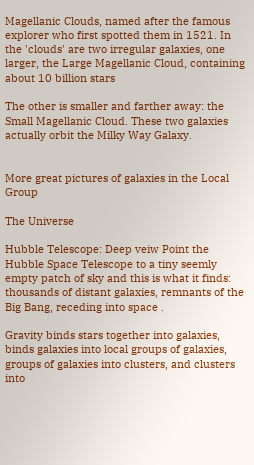Magellanic Clouds, named after the famous explorer who first spotted them in 1521. In the 'clouds' are two irregular galaxies, one larger, the Large Magellanic Cloud, containing about 10 billion stars

The other is smaller and farther away: the Small Magellanic Cloud. These two galaxies actually orbit the Milky Way Galaxy.


More great pictures of galaxies in the Local Group

The Universe

Hubble Telescope: Deep veiw Point the Hubble Space Telescope to a tiny seemly empty patch of sky and this is what it finds: thousands of distant galaxies, remnants of the Big Bang, receding into space .

Gravity binds stars together into galaxies, binds galaxies into local groups of galaxies, groups of galaxies into clusters, and clusters into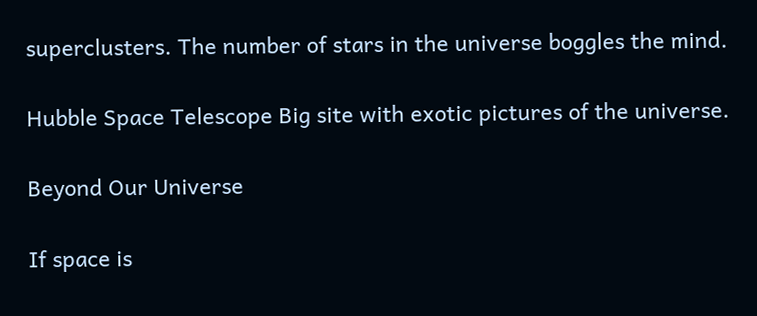superclusters. The number of stars in the universe boggles the mind.

Hubble Space Telescope Big site with exotic pictures of the universe.

Beyond Our Universe

If space is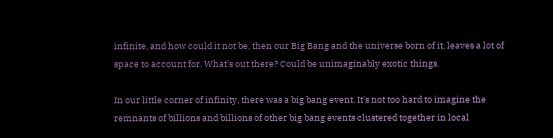infinite, and how could it not be, then our Big Bang and the universe born of it, leaves a lot of space to account for. What's out there? Could be unimaginably exotic things.

In our little corner of infinity, there was a big bang event. It's not too hard to imagine the remnants of billions and billions of other big bang events clustered together in local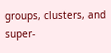groups, clusters, and super-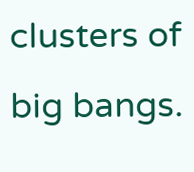clusters of big bangs.